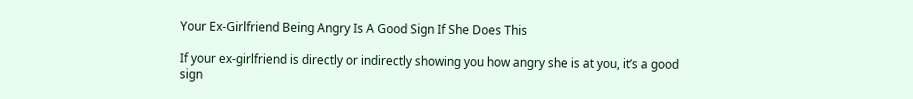Your Ex-Girlfriend Being Angry Is A Good Sign If She Does This

If your ex-girlfriend is directly or indirectly showing you how angry she is at you, it’s a good sign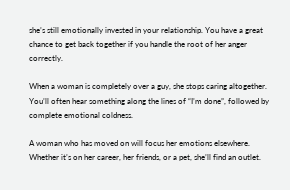she’s still emotionally invested in your relationship. You have a great chance to get back together if you handle the root of her anger correctly.

When a woman is completely over a guy, she stops caring altogether. You’ll often hear something along the lines of “I’m done”, followed by complete emotional coldness.

A woman who has moved on will focus her emotions elsewhere. Whether it’s on her career, her friends, or a pet, she’ll find an outlet.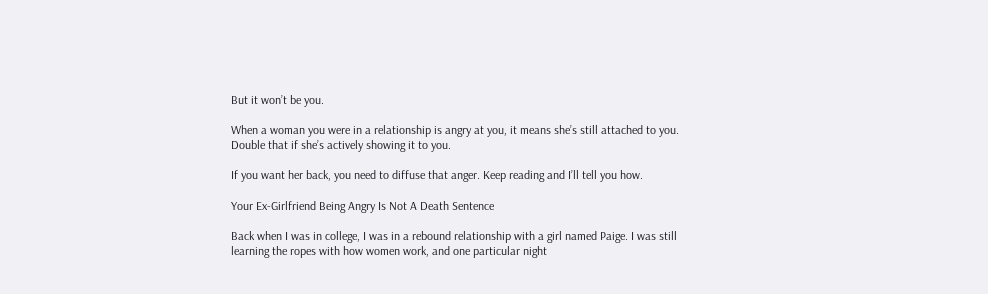But it won’t be you.

When a woman you were in a relationship is angry at you, it means she’s still attached to you. Double that if she’s actively showing it to you.

If you want her back, you need to diffuse that anger. Keep reading and I’ll tell you how.

Your Ex-Girlfriend Being Angry Is Not A Death Sentence

Back when I was in college, I was in a rebound relationship with a girl named Paige. I was still learning the ropes with how women work, and one particular night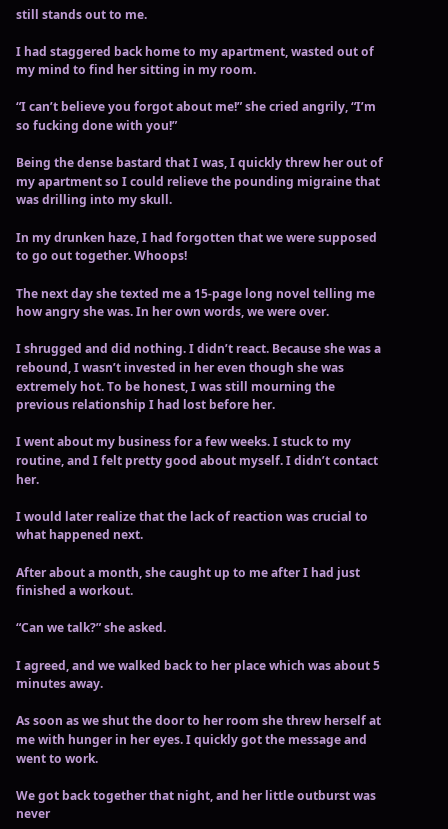still stands out to me.

I had staggered back home to my apartment, wasted out of my mind to find her sitting in my room.

“I can’t believe you forgot about me!” she cried angrily, “I’m so fucking done with you!”

Being the dense bastard that I was, I quickly threw her out of my apartment so I could relieve the pounding migraine that was drilling into my skull.

In my drunken haze, I had forgotten that we were supposed to go out together. Whoops!

The next day she texted me a 15-page long novel telling me how angry she was. In her own words, we were over.

I shrugged and did nothing. I didn’t react. Because she was a rebound, I wasn’t invested in her even though she was extremely hot. To be honest, I was still mourning the previous relationship I had lost before her.

I went about my business for a few weeks. I stuck to my routine, and I felt pretty good about myself. I didn’t contact her.

I would later realize that the lack of reaction was crucial to what happened next.

After about a month, she caught up to me after I had just finished a workout.

“Can we talk?” she asked.

I agreed, and we walked back to her place which was about 5 minutes away.

As soon as we shut the door to her room she threw herself at me with hunger in her eyes. I quickly got the message and went to work.

We got back together that night, and her little outburst was never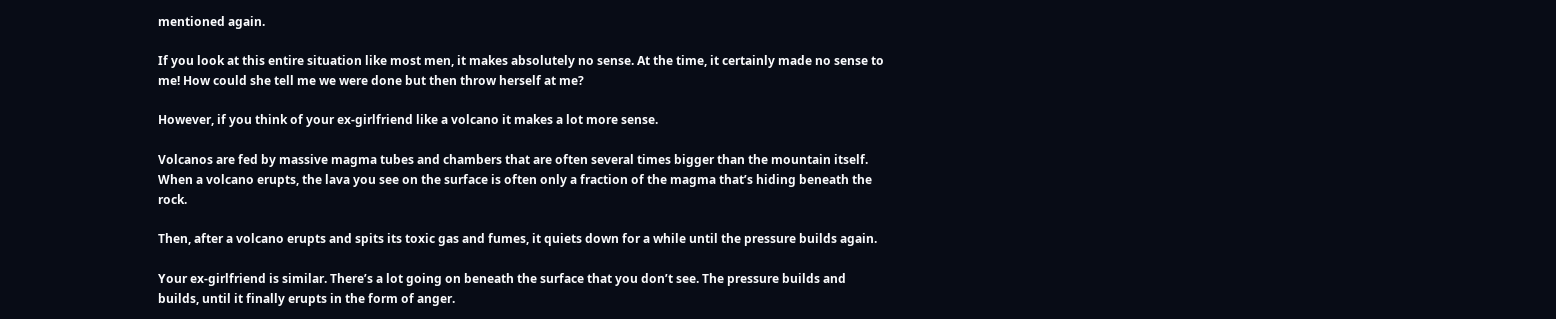mentioned again.

If you look at this entire situation like most men, it makes absolutely no sense. At the time, it certainly made no sense to me! How could she tell me we were done but then throw herself at me?

However, if you think of your ex-girlfriend like a volcano it makes a lot more sense.

Volcanos are fed by massive magma tubes and chambers that are often several times bigger than the mountain itself. When a volcano erupts, the lava you see on the surface is often only a fraction of the magma that’s hiding beneath the rock.

Then, after a volcano erupts and spits its toxic gas and fumes, it quiets down for a while until the pressure builds again.

Your ex-girlfriend is similar. There’s a lot going on beneath the surface that you don’t see. The pressure builds and builds, until it finally erupts in the form of anger.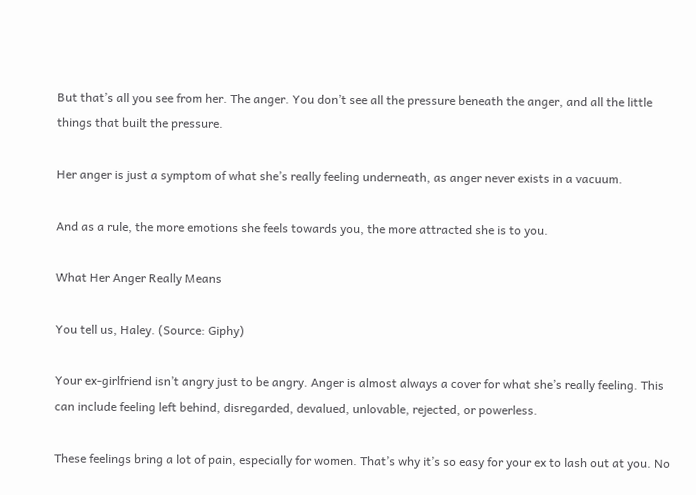But that’s all you see from her. The anger. You don’t see all the pressure beneath the anger, and all the little things that built the pressure.

Her anger is just a symptom of what she’s really feeling underneath, as anger never exists in a vacuum.

And as a rule, the more emotions she feels towards you, the more attracted she is to you.

What Her Anger Really Means

You tell us, Haley. (Source: Giphy)

Your ex-girlfriend isn’t angry just to be angry. Anger is almost always a cover for what she’s really feeling. This can include feeling left behind, disregarded, devalued, unlovable, rejected, or powerless.

These feelings bring a lot of pain, especially for women. That’s why it’s so easy for your ex to lash out at you. No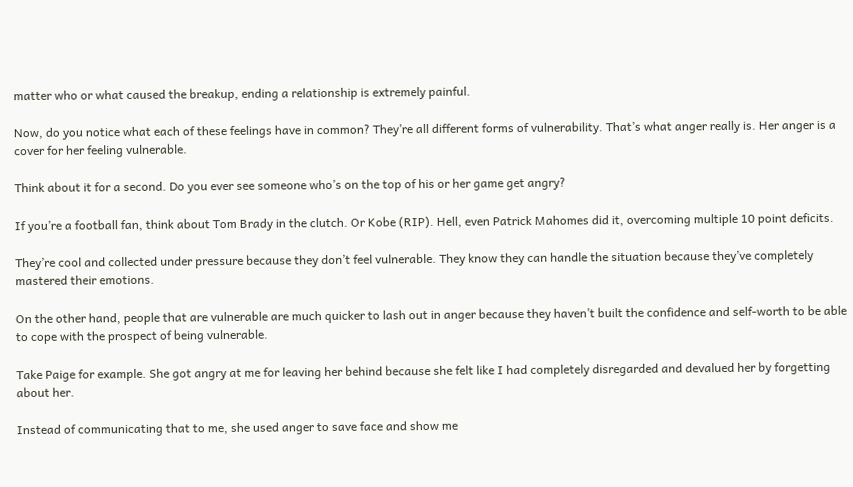matter who or what caused the breakup, ending a relationship is extremely painful.

Now, do you notice what each of these feelings have in common? They’re all different forms of vulnerability. That’s what anger really is. Her anger is a cover for her feeling vulnerable.

Think about it for a second. Do you ever see someone who’s on the top of his or her game get angry?

If you’re a football fan, think about Tom Brady in the clutch. Or Kobe (RIP). Hell, even Patrick Mahomes did it, overcoming multiple 10 point deficits.

They’re cool and collected under pressure because they don’t feel vulnerable. They know they can handle the situation because they’ve completely mastered their emotions.

On the other hand, people that are vulnerable are much quicker to lash out in anger because they haven’t built the confidence and self-worth to be able to cope with the prospect of being vulnerable.

Take Paige for example. She got angry at me for leaving her behind because she felt like I had completely disregarded and devalued her by forgetting about her.

Instead of communicating that to me, she used anger to save face and show me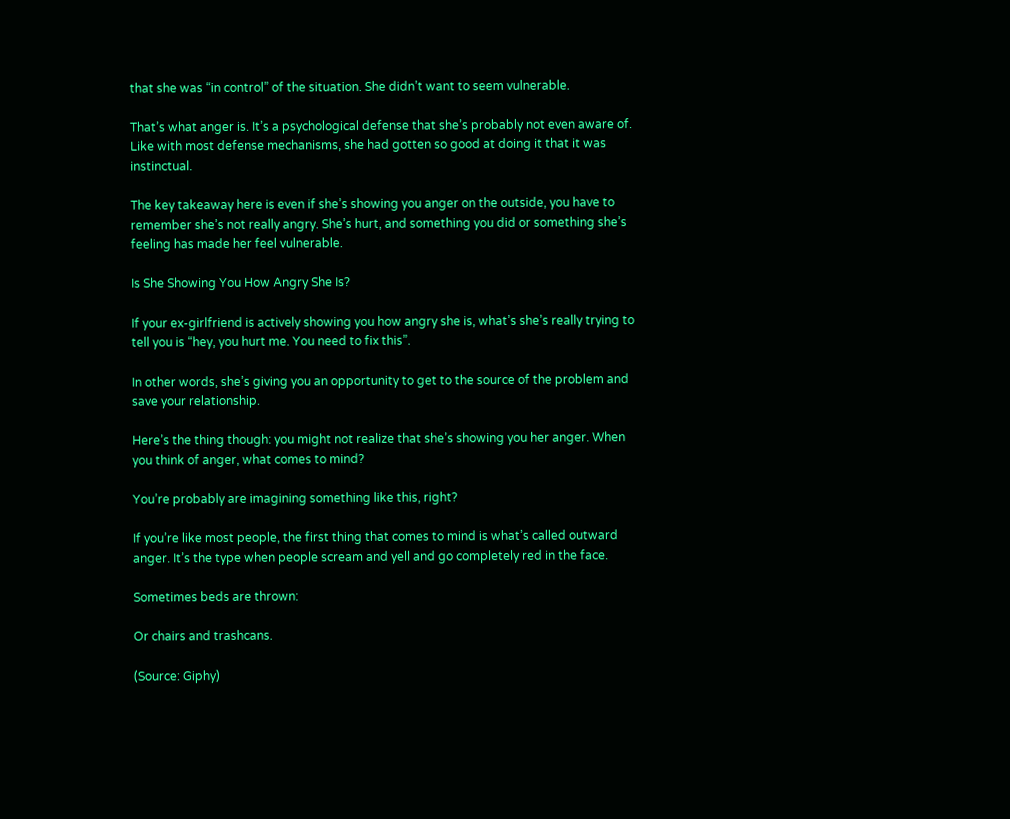that she was “in control” of the situation. She didn’t want to seem vulnerable.

That’s what anger is. It’s a psychological defense that she’s probably not even aware of. Like with most defense mechanisms, she had gotten so good at doing it that it was instinctual.

The key takeaway here is even if she’s showing you anger on the outside, you have to remember she’s not really angry. She’s hurt, and something you did or something she’s feeling has made her feel vulnerable.

Is She Showing You How Angry She Is?

If your ex-girlfriend is actively showing you how angry she is, what’s she’s really trying to tell you is “hey, you hurt me. You need to fix this”.

In other words, she’s giving you an opportunity to get to the source of the problem and save your relationship.

Here’s the thing though: you might not realize that she’s showing you her anger. When you think of anger, what comes to mind?

You’re probably are imagining something like this, right?

If you’re like most people, the first thing that comes to mind is what’s called outward anger. It’s the type when people scream and yell and go completely red in the face.

Sometimes beds are thrown:

Or chairs and trashcans.

(Source: Giphy)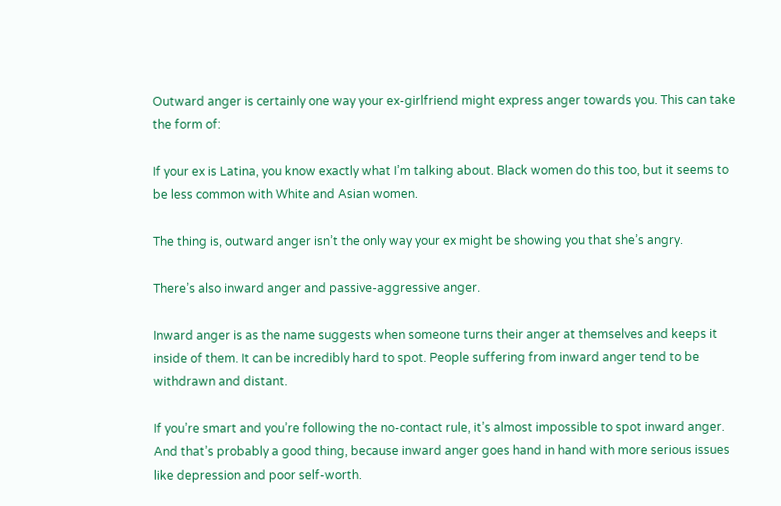Outward anger is certainly one way your ex-girlfriend might express anger towards you. This can take the form of:

If your ex is Latina, you know exactly what I’m talking about. Black women do this too, but it seems to be less common with White and Asian women.

The thing is, outward anger isn’t the only way your ex might be showing you that she’s angry.

There’s also inward anger and passive-aggressive anger.

Inward anger is as the name suggests when someone turns their anger at themselves and keeps it inside of them. It can be incredibly hard to spot. People suffering from inward anger tend to be withdrawn and distant.

If you’re smart and you’re following the no-contact rule, it’s almost impossible to spot inward anger. And that’s probably a good thing, because inward anger goes hand in hand with more serious issues like depression and poor self-worth.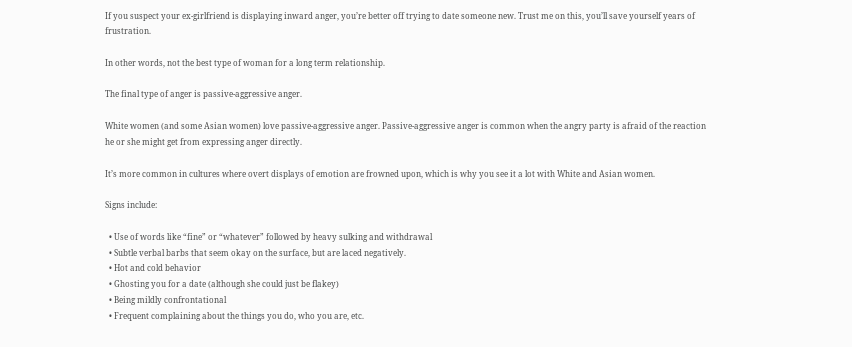If you suspect your ex-girlfriend is displaying inward anger, you’re better off trying to date someone new. Trust me on this, you’ll save yourself years of frustration.

In other words, not the best type of woman for a long term relationship.

The final type of anger is passive-aggressive anger.

White women (and some Asian women) love passive-aggressive anger. Passive-aggressive anger is common when the angry party is afraid of the reaction he or she might get from expressing anger directly.

It’s more common in cultures where overt displays of emotion are frowned upon, which is why you see it a lot with White and Asian women.

Signs include:

  • Use of words like “fine” or “whatever” followed by heavy sulking and withdrawal
  • Subtle verbal barbs that seem okay on the surface, but are laced negatively.
  • Hot and cold behavior
  • Ghosting you for a date (although she could just be flakey)
  • Being mildly confrontational
  • Frequent complaining about the things you do, who you are, etc.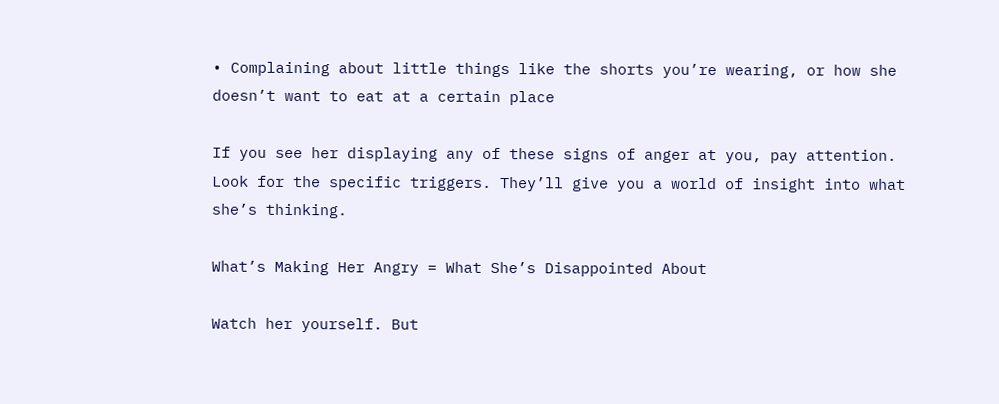• Complaining about little things like the shorts you’re wearing, or how she doesn’t want to eat at a certain place

If you see her displaying any of these signs of anger at you, pay attention. Look for the specific triggers. They’ll give you a world of insight into what she’s thinking.

What’s Making Her Angry = What She’s Disappointed About

Watch her yourself. But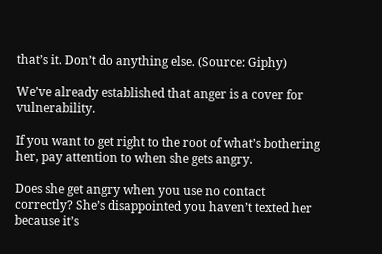that’s it. Don’t do anything else. (Source: Giphy)

We’ve already established that anger is a cover for vulnerability.

If you want to get right to the root of what’s bothering her, pay attention to when she gets angry.

Does she get angry when you use no contact correctly? She’s disappointed you haven’t texted her because it’s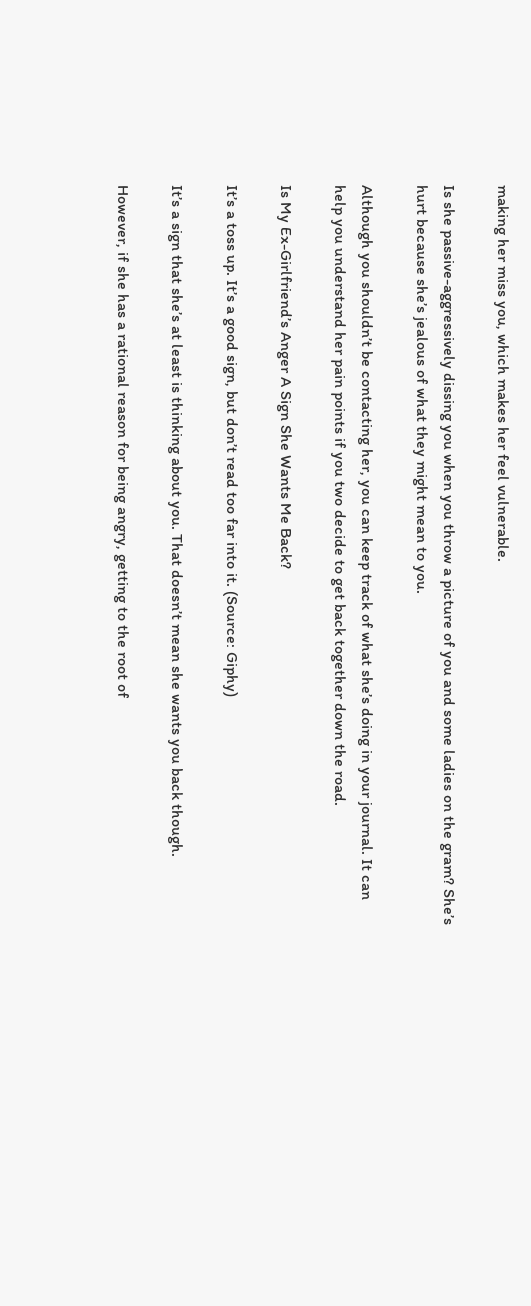making her miss you, which makes her feel vulnerable.

Is she passive-aggressively dissing you when you throw a picture of you and some ladies on the gram? She’s hurt because she’s jealous of what they might mean to you.

Although you shouldn’t be contacting her, you can keep track of what she’s doing in your journal. It can help you understand her pain points if you two decide to get back together down the road.

Is My Ex-Girlfriend’s Anger A Sign She Wants Me Back?

It’s a toss up. It’s a good sign, but don’t read too far into it. (Source: Giphy)

It’s a sign that she’s at least is thinking about you. That doesn’t mean she wants you back though.

However, if she has a rational reason for being angry, getting to the root of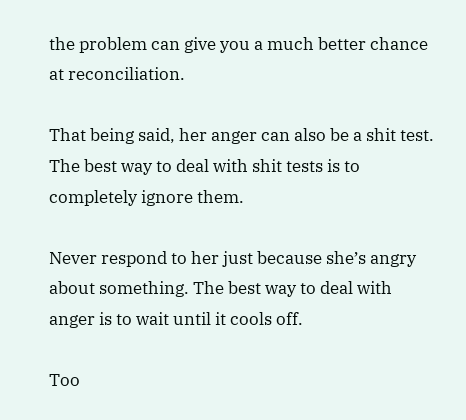the problem can give you a much better chance at reconciliation.

That being said, her anger can also be a shit test. The best way to deal with shit tests is to completely ignore them.

Never respond to her just because she’s angry about something. The best way to deal with anger is to wait until it cools off.

Too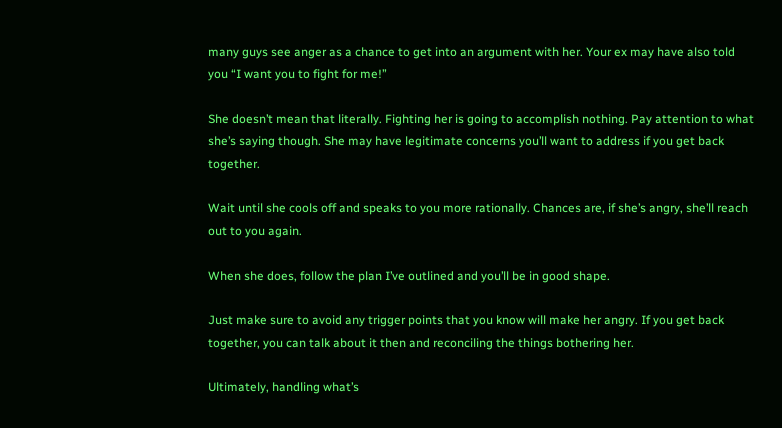many guys see anger as a chance to get into an argument with her. Your ex may have also told you “I want you to fight for me!”

She doesn’t mean that literally. Fighting her is going to accomplish nothing. Pay attention to what she’s saying though. She may have legitimate concerns you’ll want to address if you get back together.

Wait until she cools off and speaks to you more rationally. Chances are, if she’s angry, she’ll reach out to you again.

When she does, follow the plan I’ve outlined and you’ll be in good shape.

Just make sure to avoid any trigger points that you know will make her angry. If you get back together, you can talk about it then and reconciling the things bothering her.

Ultimately, handling what’s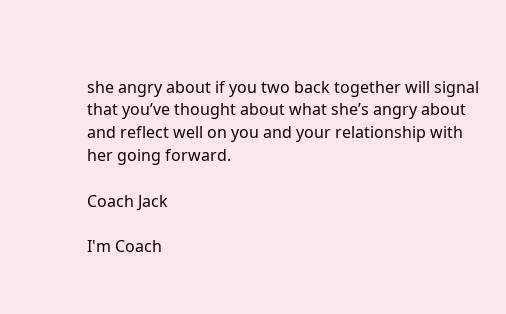she angry about if you two back together will signal that you’ve thought about what she’s angry about and reflect well on you and your relationship with her going forward.

Coach Jack

I'm Coach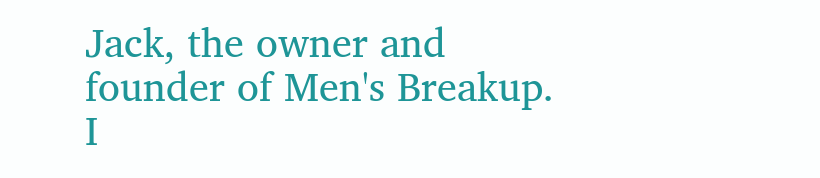Jack, the owner and founder of Men's Breakup. I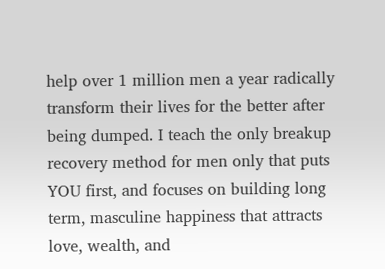help over 1 million men a year radically transform their lives for the better after being dumped. I teach the only breakup recovery method for men only that puts YOU first, and focuses on building long term, masculine happiness that attracts love, wealth, and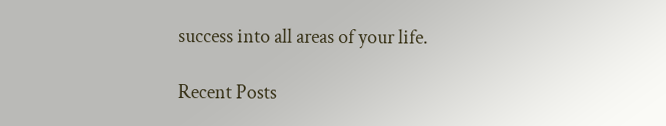success into all areas of your life.

Recent Posts